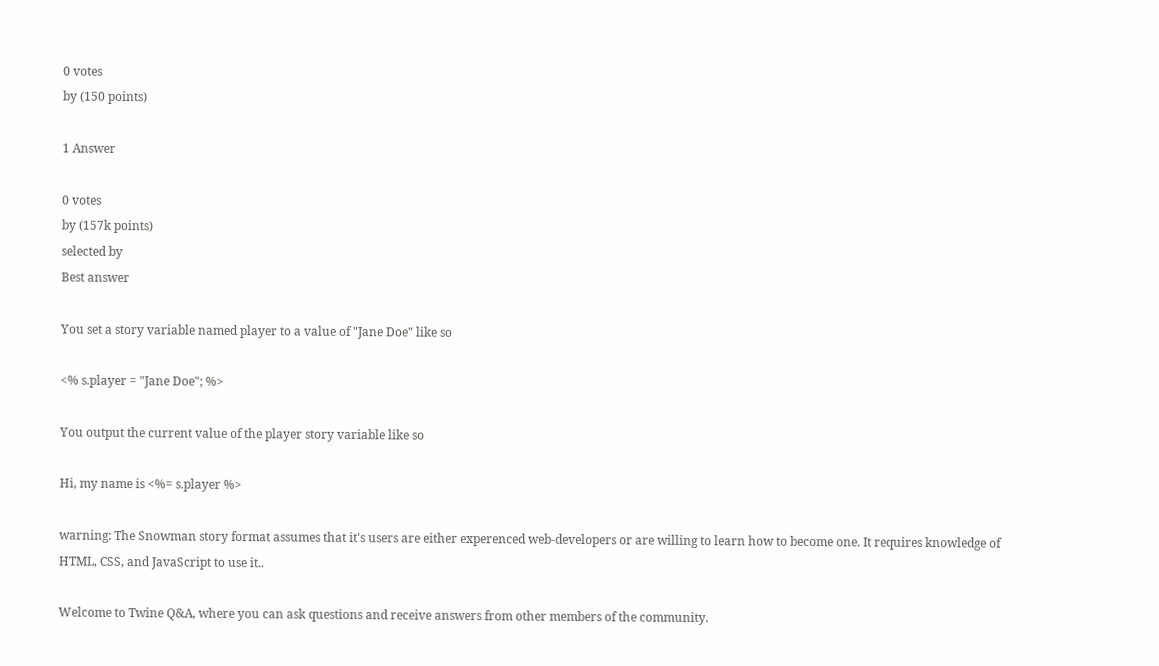0 votes
by (150 points)

1 Answer

0 votes
by (157k points)
selected by
Best answer

You set a story variable named player to a value of "Jane Doe" like so

<% s.player = "Jane Doe"; %>

You output the current value of the player story variable like so

Hi, my name is <%= s.player %>

warning: The Snowman story format assumes that it's users are either experenced web-developers or are willing to learn how to become one. It requires knowledge of HTML, CSS, and JavaScript to use it..

Welcome to Twine Q&A, where you can ask questions and receive answers from other members of the community.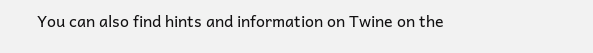You can also find hints and information on Twine on the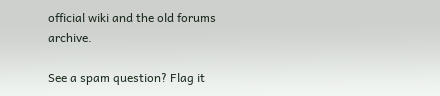official wiki and the old forums archive.

See a spam question? Flag it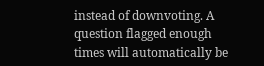instead of downvoting. A question flagged enough times will automatically be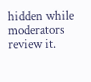hidden while moderators review it.